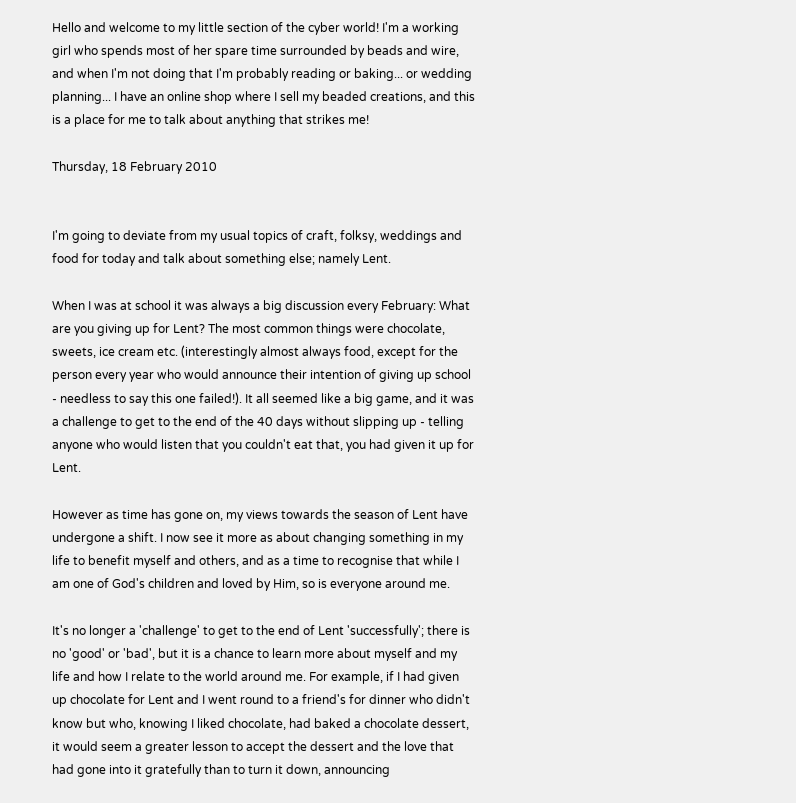Hello and welcome to my little section of the cyber world! I'm a working girl who spends most of her spare time surrounded by beads and wire, and when I'm not doing that I'm probably reading or baking... or wedding planning... I have an online shop where I sell my beaded creations, and this is a place for me to talk about anything that strikes me!

Thursday, 18 February 2010


I'm going to deviate from my usual topics of craft, folksy, weddings and food for today and talk about something else; namely Lent.

When I was at school it was always a big discussion every February: What are you giving up for Lent? The most common things were chocolate, sweets, ice cream etc. (interestingly almost always food, except for the person every year who would announce their intention of giving up school - needless to say this one failed!). It all seemed like a big game, and it was a challenge to get to the end of the 40 days without slipping up - telling anyone who would listen that you couldn't eat that, you had given it up for Lent.

However as time has gone on, my views towards the season of Lent have undergone a shift. I now see it more as about changing something in my life to benefit myself and others, and as a time to recognise that while I am one of God's children and loved by Him, so is everyone around me.

It's no longer a 'challenge' to get to the end of Lent 'successfully'; there is no 'good' or 'bad', but it is a chance to learn more about myself and my life and how I relate to the world around me. For example, if I had given up chocolate for Lent and I went round to a friend's for dinner who didn't know but who, knowing I liked chocolate, had baked a chocolate dessert, it would seem a greater lesson to accept the dessert and the love that had gone into it gratefully than to turn it down, announcing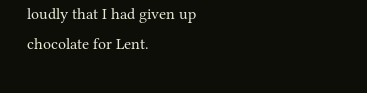loudly that I had given up chocolate for Lent.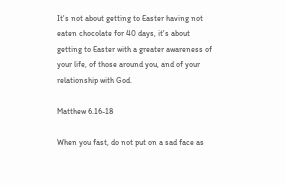It's not about getting to Easter having not eaten chocolate for 40 days, it's about getting to Easter with a greater awareness of your life, of those around you, and of your relationship with God.

Matthew 6.16-18

When you fast, do not put on a sad face as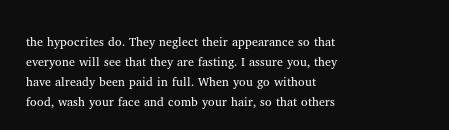the hypocrites do. They neglect their appearance so that everyone will see that they are fasting. I assure you, they have already been paid in full. When you go without food, wash your face and comb your hair, so that others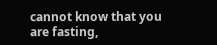cannot know that you are fasting,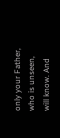only your Father, who is unseen, will know. And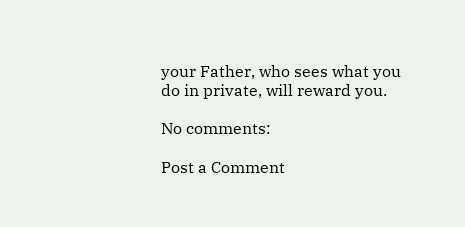your Father, who sees what you do in private, will reward you.

No comments:

Post a Comment